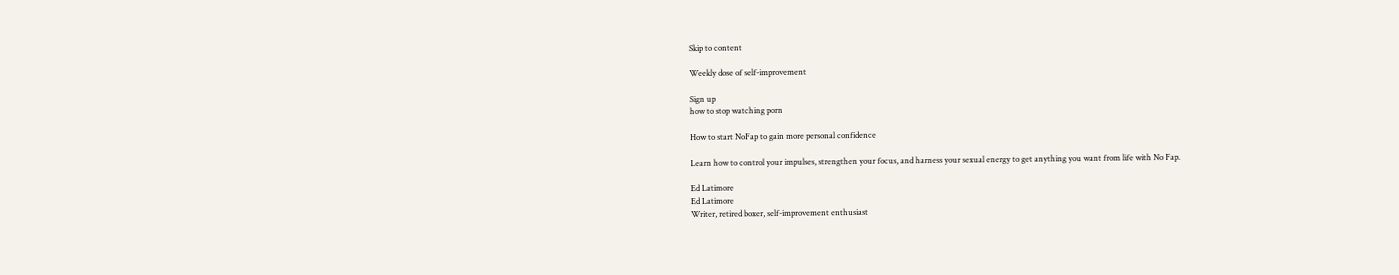Skip to content

Weekly dose of self-improvement

Sign up
how to stop watching porn

How to start NoFap to gain more personal confidence

Learn how to control your impulses, strengthen your focus, and harness your sexual energy to get anything you want from life with No Fap.

Ed Latimore
Ed Latimore
Writer, retired boxer, self-improvement enthusiast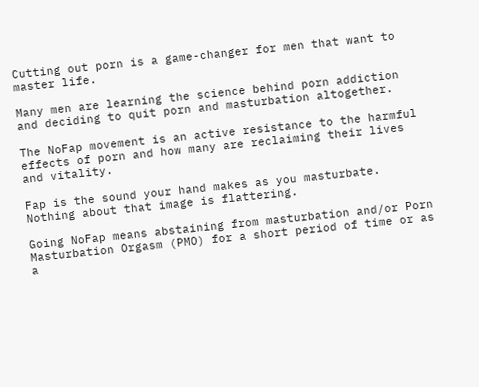Cutting out porn is a game-changer for men that want to master life.

Many men are learning the science behind porn addiction and deciding to quit porn and masturbation altogether.

The NoFap movement is an active resistance to the harmful effects of porn and how many are reclaiming their lives and vitality.

Fap is the sound your hand makes as you masturbate. Nothing about that image is flattering.

Going NoFap means abstaining from masturbation and/or Porn Masturbation Orgasm (PMO) for a short period of time or as a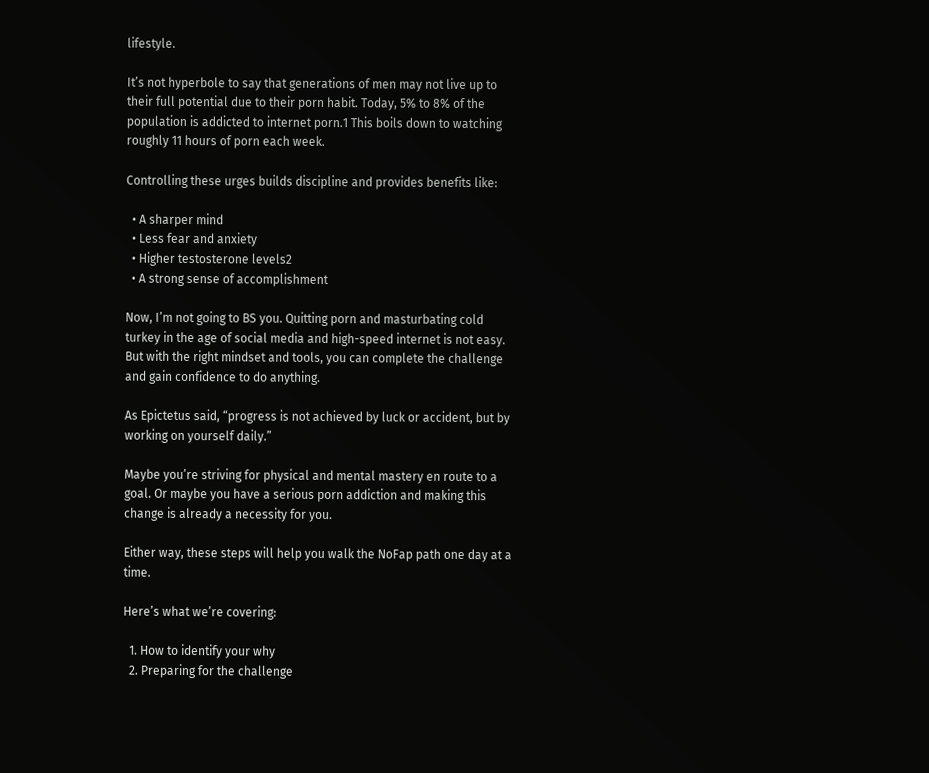lifestyle.

It’s not hyperbole to say that generations of men may not live up to their full potential due to their porn habit. Today, 5% to 8% of the population is addicted to internet porn.1 This boils down to watching roughly 11 hours of porn each week.

Controlling these urges builds discipline and provides benefits like:

  • A sharper mind
  • Less fear and anxiety
  • Higher testosterone levels2
  • A strong sense of accomplishment

Now, I’m not going to BS you. Quitting porn and masturbating cold turkey in the age of social media and high-speed internet is not easy. But with the right mindset and tools, you can complete the challenge and gain confidence to do anything.

As Epictetus said, “progress is not achieved by luck or accident, but by working on yourself daily.”

Maybe you’re striving for physical and mental mastery en route to a goal. Or maybe you have a serious porn addiction and making this change is already a necessity for you.

Either way, these steps will help you walk the NoFap path one day at a time.

Here’s what we’re covering:

  1. How to identify your why
  2. Preparing for the challenge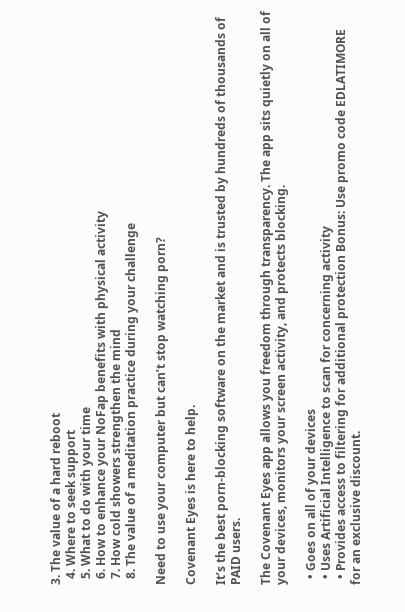3. The value of a hard reboot
  4. Where to seek support
  5. What to do with your time
  6. How to enhance your NoFap benefits with physical activity
  7. How cold showers strengthen the mind
  8. The value of a meditation practice during your challenge

Need to use your computer but can’t stop watching porn?

Covenant Eyes is here to help.

It’s the best porn-blocking software on the market and is trusted by hundreds of thousands of PAID users.

The Covenant Eyes app allows you freedom through transparency. The app sits quietly on all of your devices, monitors your screen activity, and protects blocking.

  • Goes on all of your devices
  • Uses Artificial Intelligence to scan for concerning activity
  • Provides access to filtering for additional protection Bonus: Use promo code EDLATIMORE for an exclusive discount.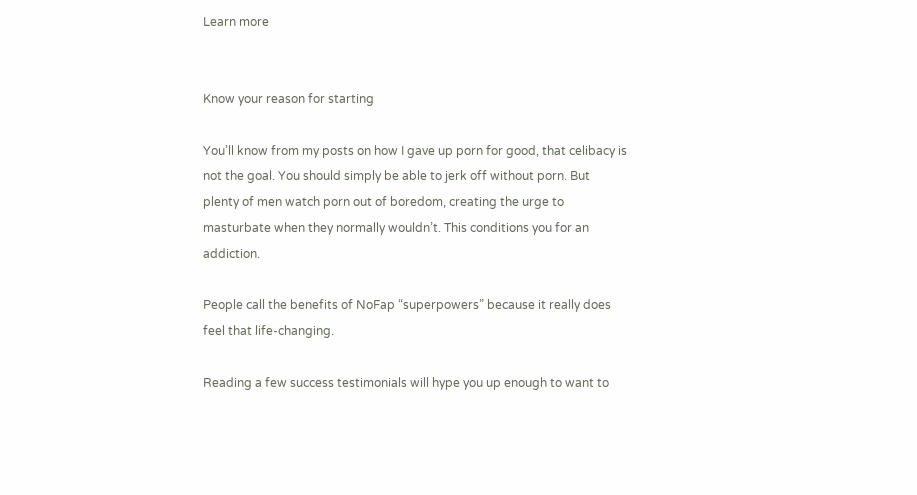Learn more


Know your reason for starting

You’ll know from my posts on how I gave up porn for good, that celibacy is not the goal. You should simply be able to jerk off without porn. But plenty of men watch porn out of boredom, creating the urge to masturbate when they normally wouldn’t. This conditions you for an addiction.

People call the benefits of NoFap “superpowers” because it really does feel that life-changing.

Reading a few success testimonials will hype you up enough to want to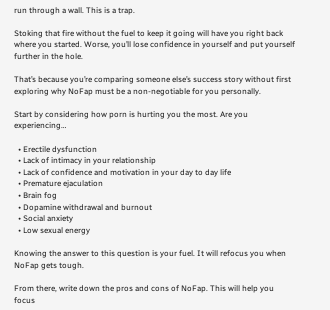run through a wall. This is a trap.

Stoking that fire without the fuel to keep it going will have you right back where you started. Worse, you’ll lose confidence in yourself and put yourself further in the hole.

That’s because you’re comparing someone else’s success story without first exploring why NoFap must be a non-negotiable for you personally.

Start by considering how porn is hurting you the most. Are you experiencing…

  • Erectile dysfunction
  • Lack of intimacy in your relationship
  • Lack of confidence and motivation in your day to day life
  • Premature ejaculation
  • Brain fog
  • Dopamine withdrawal and burnout
  • Social anxiety
  • Low sexual energy

Knowing the answer to this question is your fuel. It will refocus you when NoFap gets tough.

From there, write down the pros and cons of NoFap. This will help you focus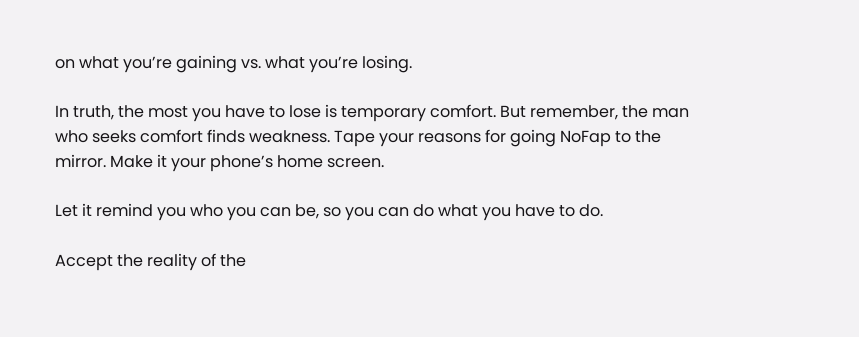on what you’re gaining vs. what you’re losing.

In truth, the most you have to lose is temporary comfort. But remember, the man who seeks comfort finds weakness. Tape your reasons for going NoFap to the mirror. Make it your phone’s home screen.

Let it remind you who you can be, so you can do what you have to do.

Accept the reality of the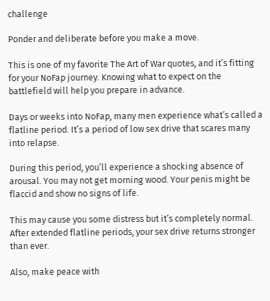challenge

Ponder and deliberate before you make a move.

This is one of my favorite The Art of War quotes, and it’s fitting for your NoFap journey. Knowing what to expect on the battlefield will help you prepare in advance.

Days or weeks into NoFap, many men experience what’s called a flatline period. It’s a period of low sex drive that scares many into relapse.

During this period, you’ll experience a shocking absence of arousal. You may not get morning wood. Your penis might be flaccid and show no signs of life.

This may cause you some distress but it’s completely normal. After extended flatline periods, your sex drive returns stronger than ever.

Also, make peace with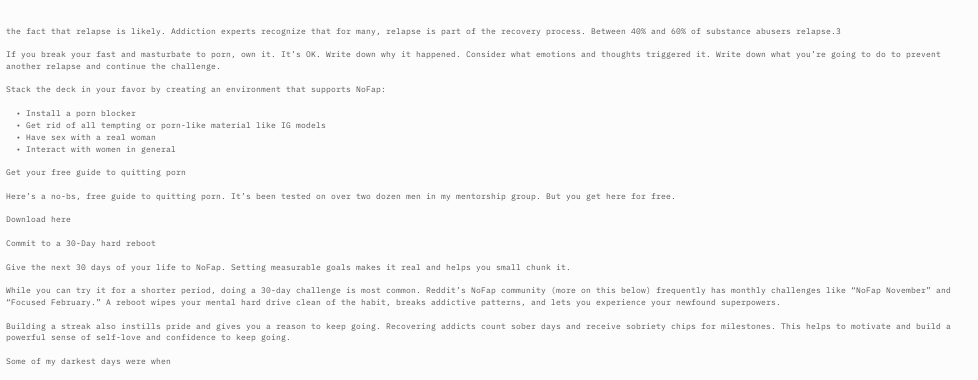the fact that relapse is likely. Addiction experts recognize that for many, relapse is part of the recovery process. Between 40% and 60% of substance abusers relapse.3

If you break your fast and masturbate to porn, own it. It’s OK. Write down why it happened. Consider what emotions and thoughts triggered it. Write down what you’re going to do to prevent another relapse and continue the challenge.

Stack the deck in your favor by creating an environment that supports NoFap:

  • Install a porn blocker
  • Get rid of all tempting or porn-like material like IG models
  • Have sex with a real woman
  • Interact with women in general

Get your free guide to quitting porn

Here’s a no-bs, free guide to quitting porn. It’s been tested on over two dozen men in my mentorship group. But you get here for free.

Download here

Commit to a 30-Day hard reboot

Give the next 30 days of your life to NoFap. Setting measurable goals makes it real and helps you small chunk it.

While you can try it for a shorter period, doing a 30-day challenge is most common. Reddit’s NoFap community (more on this below) frequently has monthly challenges like “NoFap November” and “Focused February.” A reboot wipes your mental hard drive clean of the habit, breaks addictive patterns, and lets you experience your newfound superpowers.

Building a streak also instills pride and gives you a reason to keep going. Recovering addicts count sober days and receive sobriety chips for milestones. This helps to motivate and build a powerful sense of self-love and confidence to keep going.

Some of my darkest days were when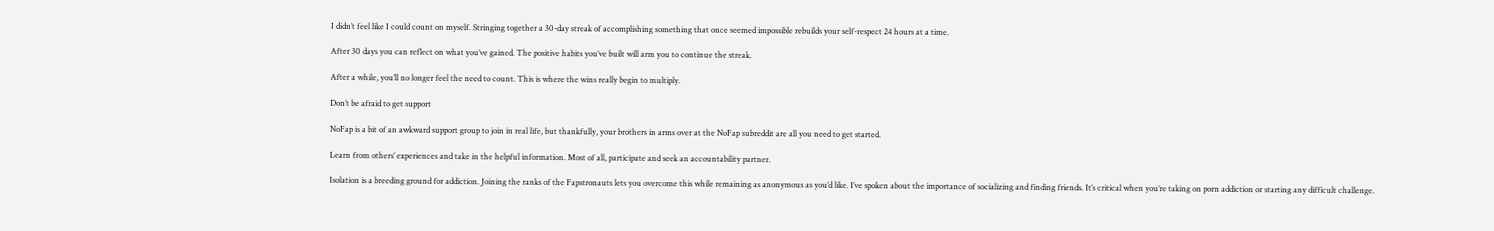I didn’t feel like I could count on myself. Stringing together a 30-day streak of accomplishing something that once seemed impossible rebuilds your self-respect 24 hours at a time.

After 30 days you can reflect on what you’ve gained. The positive habits you’ve built will arm you to continue the streak.

After a while, you’ll no longer feel the need to count. This is where the wins really begin to multiply.

Don’t be afraid to get support

NoFap is a bit of an awkward support group to join in real life, but thankfully, your brothers in arms over at the NoFap subreddit are all you need to get started.

Learn from others’ experiences and take in the helpful information. Most of all, participate and seek an accountability partner.

Isolation is a breeding ground for addiction. Joining the ranks of the Fapstronauts lets you overcome this while remaining as anonymous as you’d like. I’ve spoken about the importance of socializing and finding friends. It’s critical when you’re taking on porn addiction or starting any difficult challenge.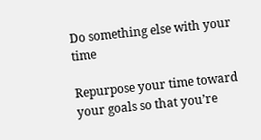Do something else with your time

Repurpose your time toward your goals so that you’re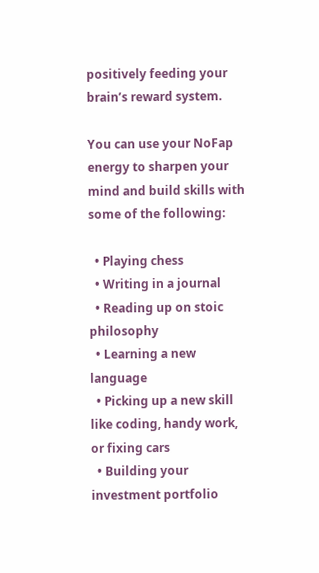positively feeding your brain’s reward system.

You can use your NoFap energy to sharpen your mind and build skills with some of the following:

  • Playing chess
  • Writing in a journal
  • Reading up on stoic philosophy
  • Learning a new language
  • Picking up a new skill like coding, handy work, or fixing cars
  • Building your investment portfolio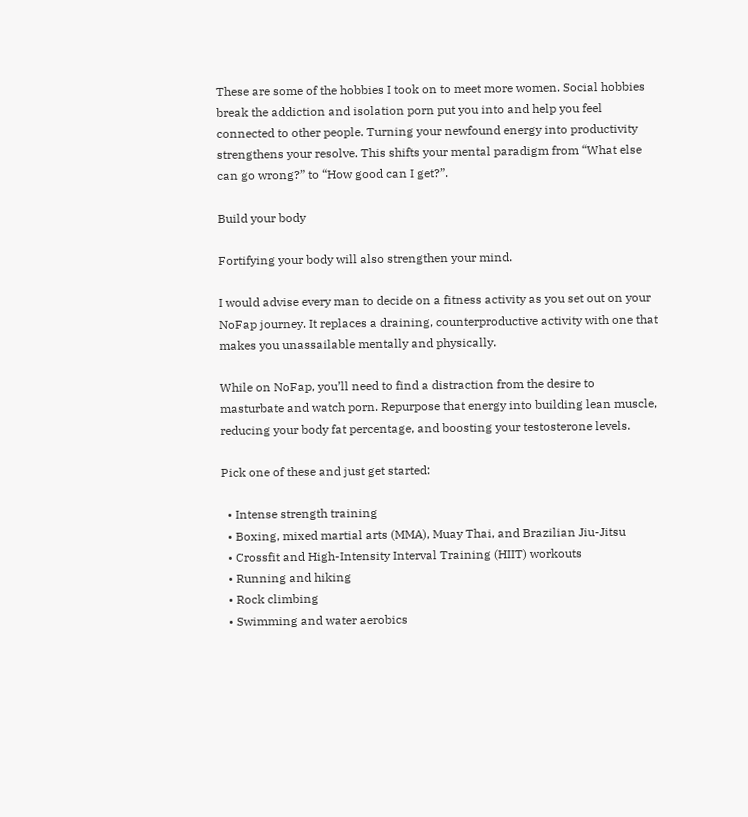These are some of the hobbies I took on to meet more women. Social hobbies break the addiction and isolation porn put you into and help you feel connected to other people. Turning your newfound energy into productivity strengthens your resolve. This shifts your mental paradigm from “What else can go wrong?” to “How good can I get?”.

Build your body

Fortifying your body will also strengthen your mind.

I would advise every man to decide on a fitness activity as you set out on your NoFap journey. It replaces a draining, counterproductive activity with one that makes you unassailable mentally and physically.

While on NoFap, you’ll need to find a distraction from the desire to masturbate and watch porn. Repurpose that energy into building lean muscle, reducing your body fat percentage, and boosting your testosterone levels.

Pick one of these and just get started:

  • Intense strength training
  • Boxing, mixed martial arts (MMA), Muay Thai, and Brazilian Jiu-Jitsu
  • Crossfit and High-Intensity Interval Training (HIIT) workouts
  • Running and hiking
  • Rock climbing
  • Swimming and water aerobics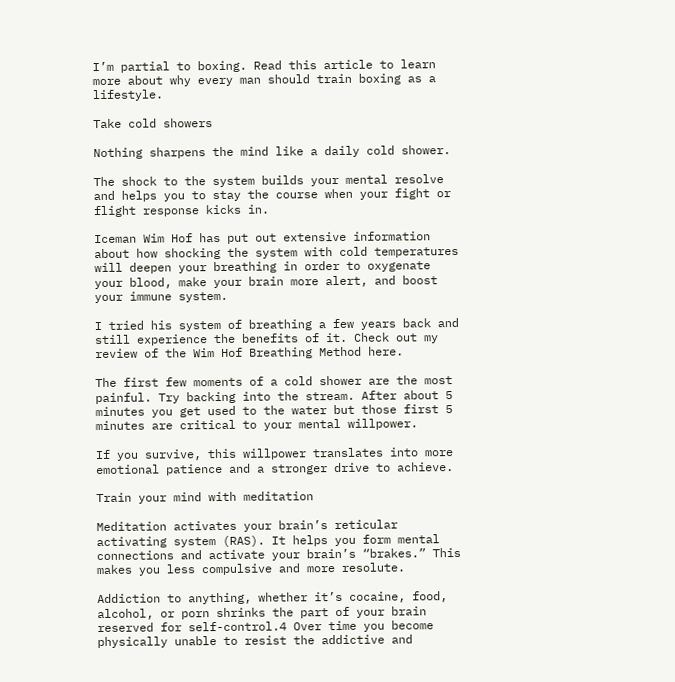I’m partial to boxing. Read this article to learn more about why every man should train boxing as a lifestyle.

Take cold showers

Nothing sharpens the mind like a daily cold shower.

The shock to the system builds your mental resolve and helps you to stay the course when your fight or flight response kicks in.

Iceman Wim Hof has put out extensive information about how shocking the system with cold temperatures will deepen your breathing in order to oxygenate your blood, make your brain more alert, and boost your immune system.

I tried his system of breathing a few years back and still experience the benefits of it. Check out my review of the Wim Hof Breathing Method here.

The first few moments of a cold shower are the most painful. Try backing into the stream. After about 5 minutes you get used to the water but those first 5 minutes are critical to your mental willpower.

If you survive, this willpower translates into more emotional patience and a stronger drive to achieve.

Train your mind with meditation

Meditation activates your brain’s reticular activating system (RAS). It helps you form mental connections and activate your brain’s “brakes.” This makes you less compulsive and more resolute.

Addiction to anything, whether it’s cocaine, food, alcohol, or porn shrinks the part of your brain reserved for self-control.4 Over time you become physically unable to resist the addictive and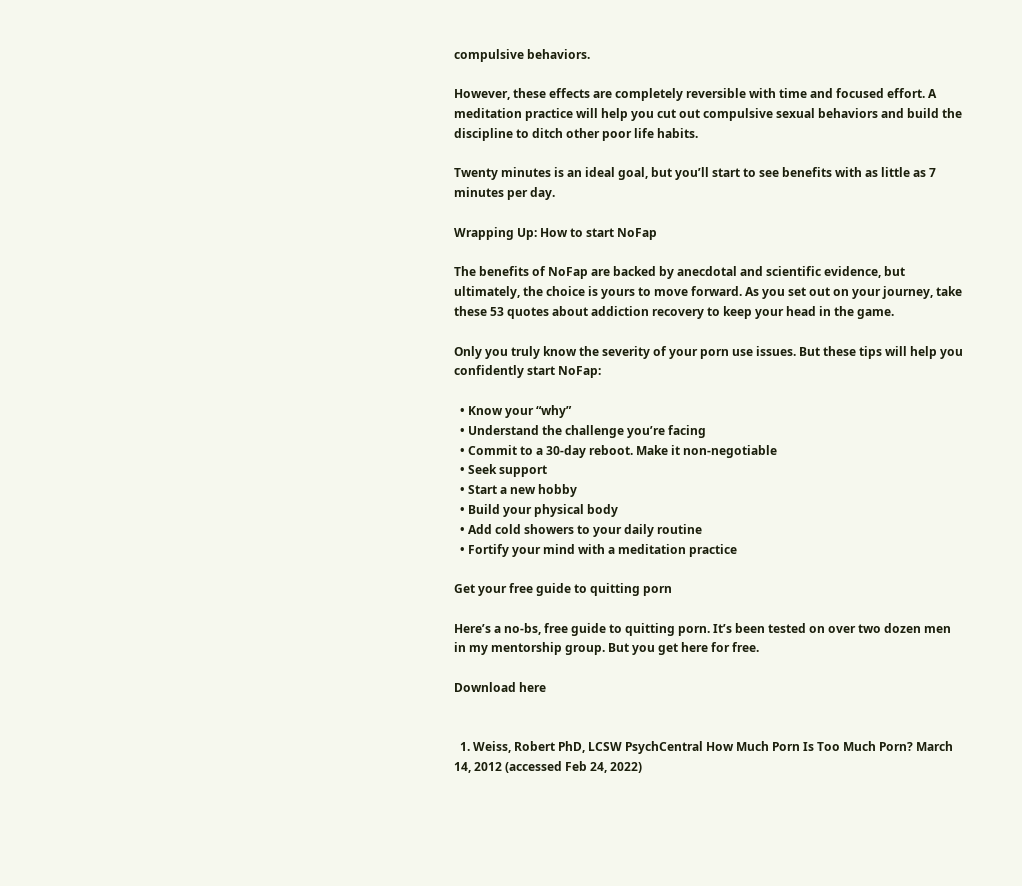compulsive behaviors.

However, these effects are completely reversible with time and focused effort. A meditation practice will help you cut out compulsive sexual behaviors and build the discipline to ditch other poor life habits.

Twenty minutes is an ideal goal, but you’ll start to see benefits with as little as 7 minutes per day.

Wrapping Up: How to start NoFap

The benefits of NoFap are backed by anecdotal and scientific evidence, but ultimately, the choice is yours to move forward. As you set out on your journey, take these 53 quotes about addiction recovery to keep your head in the game.

Only you truly know the severity of your porn use issues. But these tips will help you confidently start NoFap:

  • Know your “why”
  • Understand the challenge you’re facing
  • Commit to a 30-day reboot. Make it non-negotiable
  • Seek support
  • Start a new hobby
  • Build your physical body
  • Add cold showers to your daily routine
  • Fortify your mind with a meditation practice

Get your free guide to quitting porn

Here’s a no-bs, free guide to quitting porn. It’s been tested on over two dozen men in my mentorship group. But you get here for free.

Download here


  1. Weiss, Robert PhD, LCSW PsychCentral How Much Porn Is Too Much Porn? March 14, 2012 (accessed Feb 24, 2022)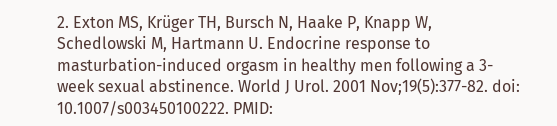2. Exton MS, Krüger TH, Bursch N, Haake P, Knapp W, Schedlowski M, Hartmann U. Endocrine response to masturbation-induced orgasm in healthy men following a 3-week sexual abstinence. World J Urol. 2001 Nov;19(5):377-82. doi: 10.1007/s003450100222. PMID: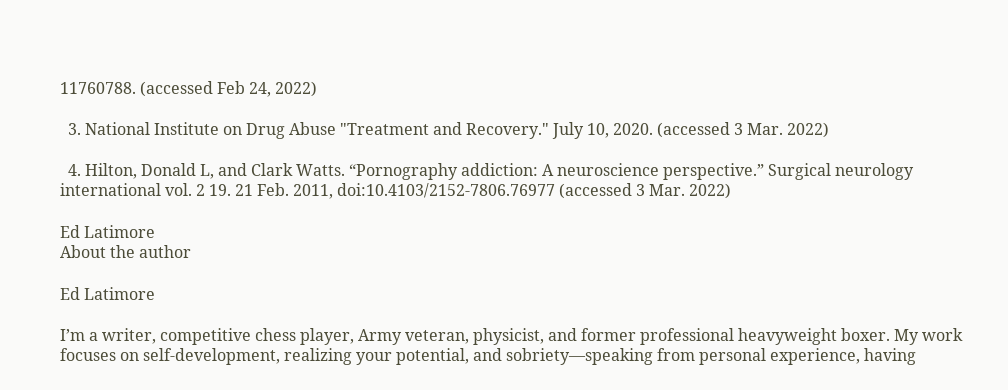11760788. (accessed Feb 24, 2022)

  3. National Institute on Drug Abuse "Treatment and Recovery." July 10, 2020. (accessed 3 Mar. 2022)

  4. Hilton, Donald L, and Clark Watts. “Pornography addiction: A neuroscience perspective.” Surgical neurology international vol. 2 19. 21 Feb. 2011, doi:10.4103/2152-7806.76977 (accessed 3 Mar. 2022)

Ed Latimore
About the author

Ed Latimore

I’m a writer, competitive chess player, Army veteran, physicist, and former professional heavyweight boxer. My work focuses on self-development, realizing your potential, and sobriety—speaking from personal experience, having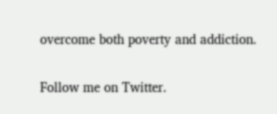overcome both poverty and addiction.

Follow me on Twitter.